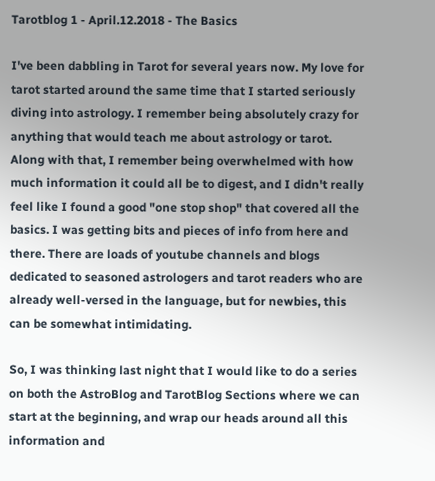Tarotblog 1 - April.12.2018 - The Basics

I've been dabbling in Tarot for several years now. My love for tarot started around the same time that I started seriously diving into astrology. I remember being absolutely crazy for anything that would teach me about astrology or tarot. Along with that, I remember being overwhelmed with how much information it could all be to digest, and I didn't really feel like I found a good "one stop shop" that covered all the basics. I was getting bits and pieces of info from here and there. There are loads of youtube channels and blogs dedicated to seasoned astrologers and tarot readers who are already well-versed in the language, but for newbies, this can be somewhat intimidating.

So, I was thinking last night that I would like to do a series on both the AstroBlog and TarotBlog Sections where we can start at the beginning, and wrap our heads around all this information and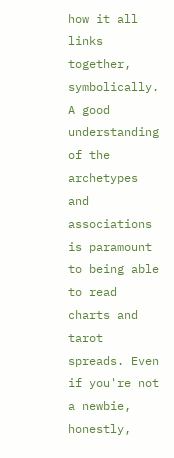how it all links together, symbolically. A good understanding of the archetypes and associations is paramount to being able to read charts and tarot spreads. Even if you're not a newbie, honestly,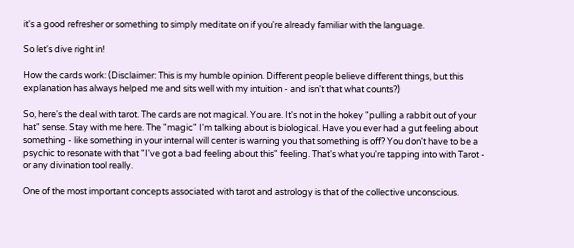it's a good refresher or something to simply meditate on if you're already familiar with the language.

So let's dive right in!

How the cards work: (Disclaimer: This is my humble opinion. Different people believe different things, but this explanation has always helped me and sits well with my intuition - and isn't that what counts?)

So, here's the deal with tarot. The cards are not magical. You are. It's not in the hokey "pulling a rabbit out of your hat" sense. Stay with me here. The "magic" I'm talking about is biological. Have you ever had a gut feeling about something - like something in your internal will center is warning you that something is off? You don't have to be a psychic to resonate with that "I've got a bad feeling about this" feeling. That's what you're tapping into with Tarot - or any divination tool really.

One of the most important concepts associated with tarot and astrology is that of the collective unconscious.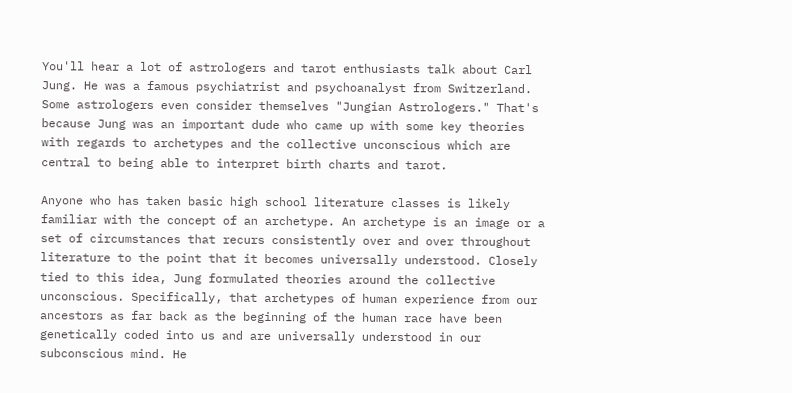You'll hear a lot of astrologers and tarot enthusiasts talk about Carl Jung. He was a famous psychiatrist and psychoanalyst from Switzerland. Some astrologers even consider themselves "Jungian Astrologers." That's because Jung was an important dude who came up with some key theories with regards to archetypes and the collective unconscious which are central to being able to interpret birth charts and tarot.

Anyone who has taken basic high school literature classes is likely familiar with the concept of an archetype. An archetype is an image or a set of circumstances that recurs consistently over and over throughout literature to the point that it becomes universally understood. Closely tied to this idea, Jung formulated theories around the collective unconscious. Specifically, that archetypes of human experience from our ancestors as far back as the beginning of the human race have been genetically coded into us and are universally understood in our subconscious mind. He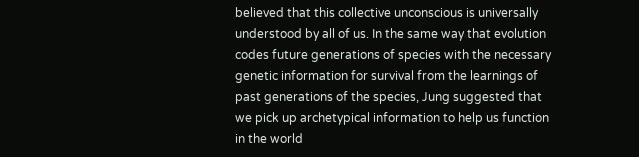believed that this collective unconscious is universally understood by all of us. In the same way that evolution codes future generations of species with the necessary genetic information for survival from the learnings of past generations of the species, Jung suggested that we pick up archetypical information to help us function in the world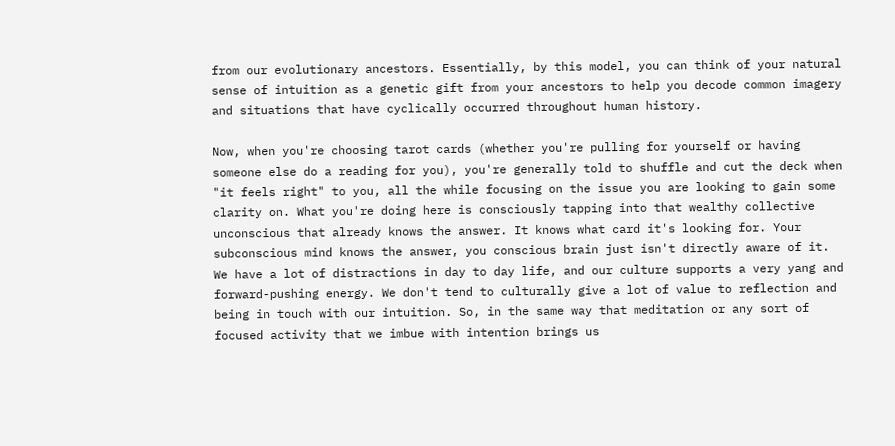from our evolutionary ancestors. Essentially, by this model, you can think of your natural sense of intuition as a genetic gift from your ancestors to help you decode common imagery and situations that have cyclically occurred throughout human history.

Now, when you're choosing tarot cards (whether you're pulling for yourself or having someone else do a reading for you), you're generally told to shuffle and cut the deck when "it feels right" to you, all the while focusing on the issue you are looking to gain some clarity on. What you're doing here is consciously tapping into that wealthy collective unconscious that already knows the answer. It knows what card it's looking for. Your subconscious mind knows the answer, you conscious brain just isn't directly aware of it. We have a lot of distractions in day to day life, and our culture supports a very yang and forward-pushing energy. We don't tend to culturally give a lot of value to reflection and being in touch with our intuition. So, in the same way that meditation or any sort of focused activity that we imbue with intention brings us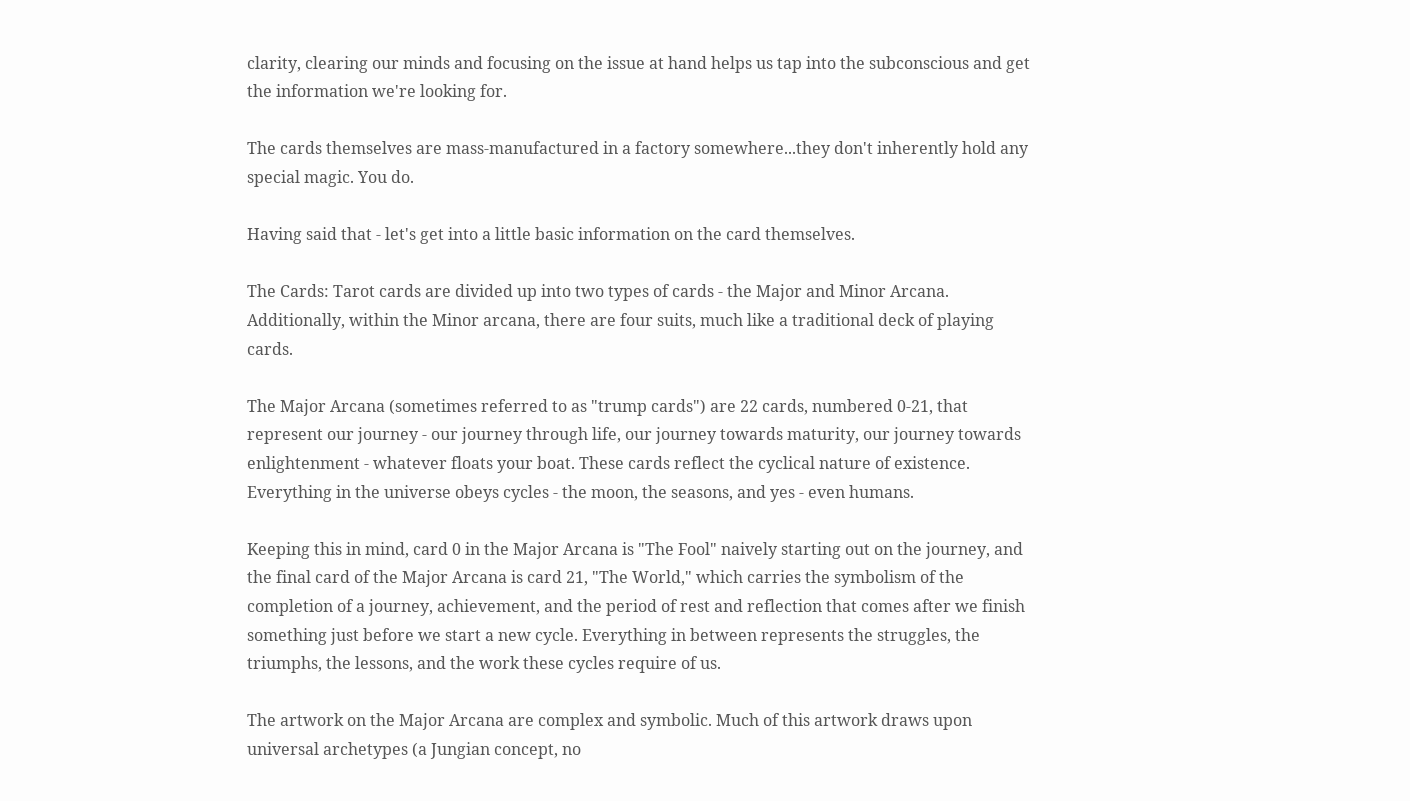clarity, clearing our minds and focusing on the issue at hand helps us tap into the subconscious and get the information we're looking for.

The cards themselves are mass-manufactured in a factory somewhere...they don't inherently hold any special magic. You do.

Having said that - let's get into a little basic information on the card themselves.

The Cards: Tarot cards are divided up into two types of cards - the Major and Minor Arcana. Additionally, within the Minor arcana, there are four suits, much like a traditional deck of playing cards.

The Major Arcana (sometimes referred to as "trump cards") are 22 cards, numbered 0-21, that represent our journey - our journey through life, our journey towards maturity, our journey towards enlightenment - whatever floats your boat. These cards reflect the cyclical nature of existence. Everything in the universe obeys cycles - the moon, the seasons, and yes - even humans.

Keeping this in mind, card 0 in the Major Arcana is "The Fool" naively starting out on the journey, and the final card of the Major Arcana is card 21, "The World," which carries the symbolism of the completion of a journey, achievement, and the period of rest and reflection that comes after we finish something just before we start a new cycle. Everything in between represents the struggles, the triumphs, the lessons, and the work these cycles require of us.

The artwork on the Major Arcana are complex and symbolic. Much of this artwork draws upon universal archetypes (a Jungian concept, no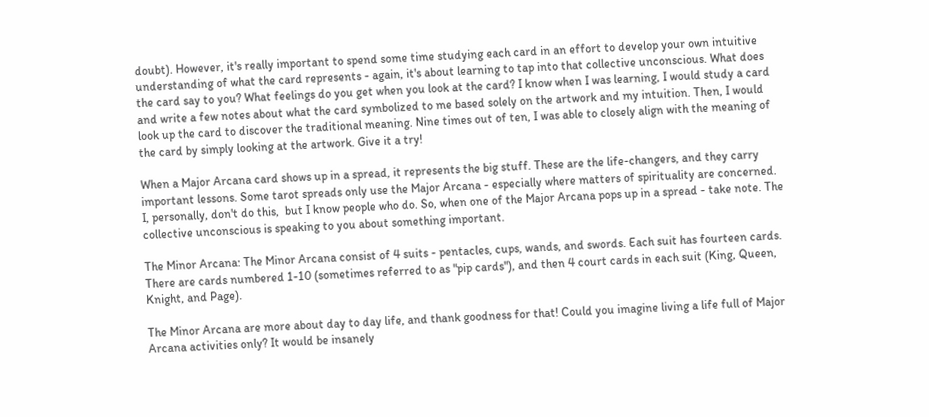doubt). However, it's really important to spend some time studying each card in an effort to develop your own intuitive understanding of what the card represents - again, it's about learning to tap into that collective unconscious. What does the card say to you? What feelings do you get when you look at the card? I know when I was learning, I would study a card and write a few notes about what the card symbolized to me based solely on the artwork and my intuition. Then, I would look up the card to discover the traditional meaning. Nine times out of ten, I was able to closely align with the meaning of the card by simply looking at the artwork. Give it a try!

When a Major Arcana card shows up in a spread, it represents the big stuff. These are the life-changers, and they carry important lessons. Some tarot spreads only use the Major Arcana - especially where matters of spirituality are concerned. I, personally, don't do this,  but I know people who do. So, when one of the Major Arcana pops up in a spread - take note. The collective unconscious is speaking to you about something important.

The Minor Arcana: The Minor Arcana consist of 4 suits - pentacles, cups, wands, and swords. Each suit has fourteen cards. There are cards numbered 1-10 (sometimes referred to as "pip cards"), and then 4 court cards in each suit (King, Queen, Knight, and Page).

The Minor Arcana are more about day to day life, and thank goodness for that! Could you imagine living a life full of Major Arcana activities only? It would be insanely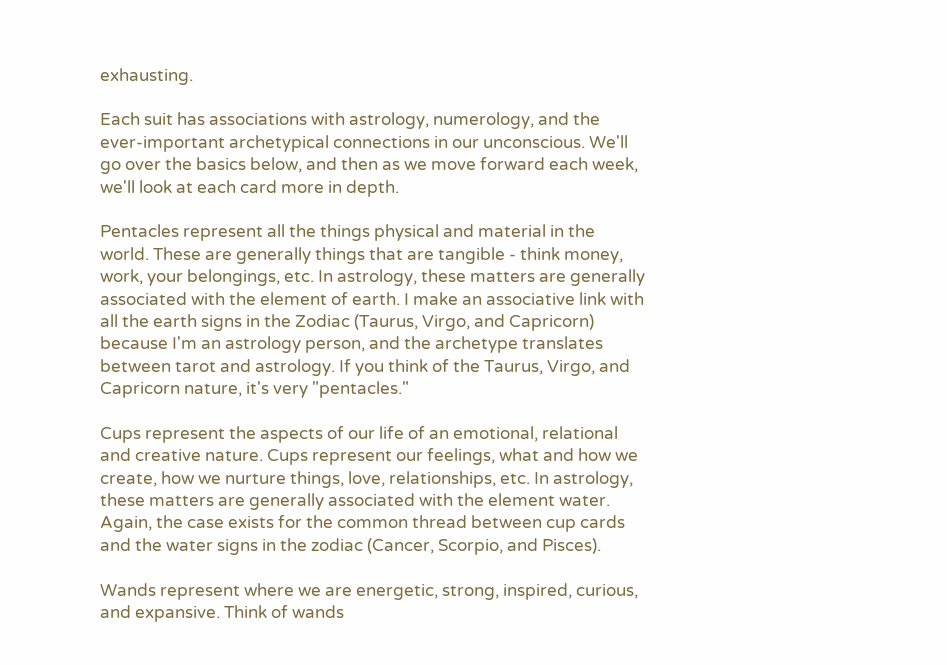exhausting.

Each suit has associations with astrology, numerology, and the ever-important archetypical connections in our unconscious. We'll go over the basics below, and then as we move forward each week, we'll look at each card more in depth.

Pentacles represent all the things physical and material in the world. These are generally things that are tangible - think money, work, your belongings, etc. In astrology, these matters are generally associated with the element of earth. I make an associative link with all the earth signs in the Zodiac (Taurus, Virgo, and Capricorn) because I'm an astrology person, and the archetype translates between tarot and astrology. If you think of the Taurus, Virgo, and Capricorn nature, it's very "pentacles."

Cups represent the aspects of our life of an emotional, relational and creative nature. Cups represent our feelings, what and how we create, how we nurture things, love, relationships, etc. In astrology, these matters are generally associated with the element water. Again, the case exists for the common thread between cup cards and the water signs in the zodiac (Cancer, Scorpio, and Pisces).

Wands represent where we are energetic, strong, inspired, curious, and expansive. Think of wands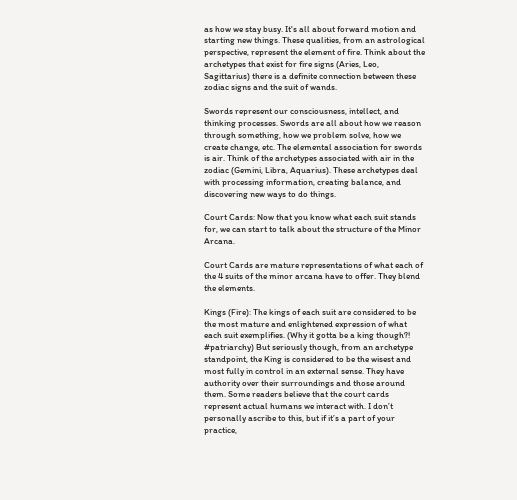as how we stay busy. It's all about forward motion and starting new things. These qualities, from an astrological perspective, represent the element of fire. Think about the archetypes that exist for fire signs (Aries, Leo, Sagittarius) there is a definite connection between these zodiac signs and the suit of wands.

Swords represent our consciousness, intellect, and thinking processes. Swords are all about how we reason through something, how we problem solve, how we create change, etc. The elemental association for swords is air. Think of the archetypes associated with air in the zodiac (Gemini, Libra, Aquarius). These archetypes deal with processing information, creating balance, and discovering new ways to do things.

Court Cards: Now that you know what each suit stands for, we can start to talk about the structure of the Minor Arcana.

Court Cards are mature representations of what each of the 4 suits of the minor arcana have to offer. They blend the elements.

Kings (Fire): The kings of each suit are considered to be the most mature and enlightened expression of what each suit exemplifies. (Why it gotta be a king though?! #patriarchy) But seriously though, from an archetype standpoint, the King is considered to be the wisest and most fully in control in an external sense. They have authority over their surroundings and those around them. Some readers believe that the court cards represent actual humans we interact with. I don’t personally ascribe to this, but if it’s a part of your practice,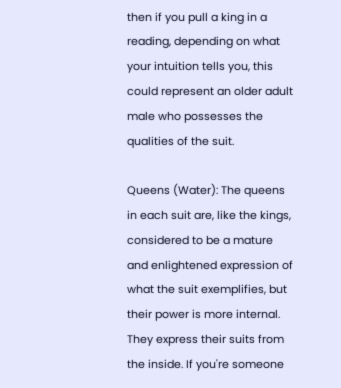then if you pull a king in a reading, depending on what your intuition tells you, this could represent an older adult male who possesses the qualities of the suit.

Queens (Water): The queens in each suit are, like the kings, considered to be a mature and enlightened expression of what the suit exemplifies, but their power is more internal. They express their suits from the inside. If you're someone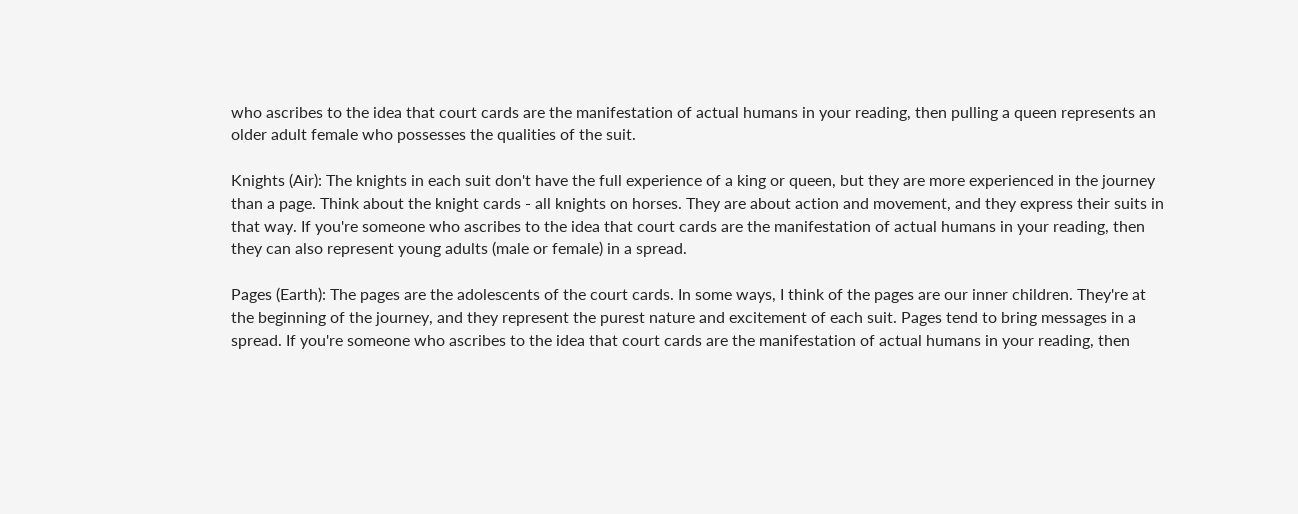who ascribes to the idea that court cards are the manifestation of actual humans in your reading, then pulling a queen represents an older adult female who possesses the qualities of the suit.

Knights (Air): The knights in each suit don't have the full experience of a king or queen, but they are more experienced in the journey than a page. Think about the knight cards - all knights on horses. They are about action and movement, and they express their suits in that way. If you're someone who ascribes to the idea that court cards are the manifestation of actual humans in your reading, then they can also represent young adults (male or female) in a spread.

Pages (Earth): The pages are the adolescents of the court cards. In some ways, I think of the pages are our inner children. They're at the beginning of the journey, and they represent the purest nature and excitement of each suit. Pages tend to bring messages in a spread. If you're someone who ascribes to the idea that court cards are the manifestation of actual humans in your reading, then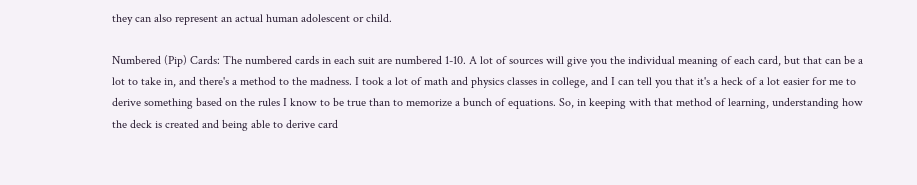they can also represent an actual human adolescent or child.

Numbered (Pip) Cards: The numbered cards in each suit are numbered 1-10. A lot of sources will give you the individual meaning of each card, but that can be a lot to take in, and there's a method to the madness. I took a lot of math and physics classes in college, and I can tell you that it's a heck of a lot easier for me to derive something based on the rules I know to be true than to memorize a bunch of equations. So, in keeping with that method of learning, understanding how the deck is created and being able to derive card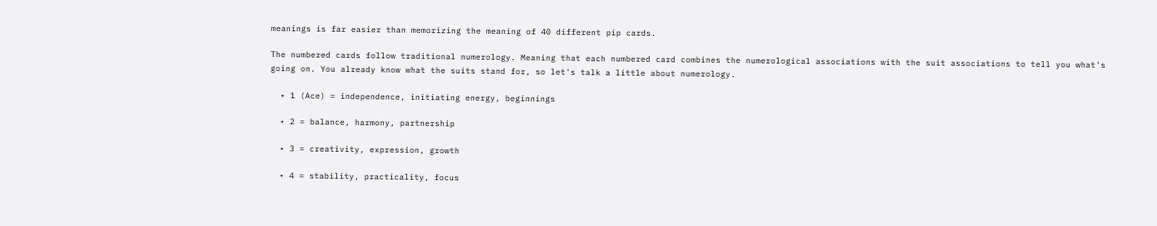meanings is far easier than memorizing the meaning of 40 different pip cards.

The numbered cards follow traditional numerology. Meaning that each numbered card combines the numerological associations with the suit associations to tell you what's going on. You already know what the suits stand for, so let's talk a little about numerology.

  • 1 (Ace) = independence, initiating energy, beginnings

  • 2 = balance, harmony, partnership

  • 3 = creativity, expression, growth

  • 4 = stability, practicality, focus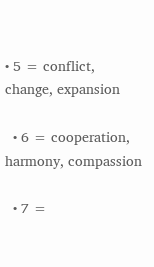• 5 = conflict, change, expansion

  • 6 = cooperation, harmony, compassion

  • 7 =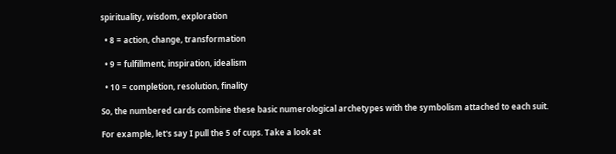spirituality, wisdom, exploration

  • 8 = action, change, transformation

  • 9 = fulfillment, inspiration, idealism

  • 10 = completion, resolution, finality

So, the numbered cards combine these basic numerological archetypes with the symbolism attached to each suit.

For example, let's say I pull the 5 of cups. Take a look at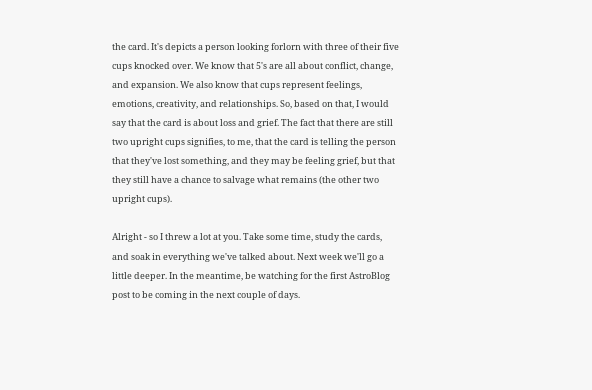the card. It's depicts a person looking forlorn with three of their five cups knocked over. We know that 5's are all about conflict, change, and expansion. We also know that cups represent feelings, emotions, creativity, and relationships. So, based on that, I would say that the card is about loss and grief. The fact that there are still two upright cups signifies, to me, that the card is telling the person that they've lost something, and they may be feeling grief, but that they still have a chance to salvage what remains (the other two upright cups).

Alright - so I threw a lot at you. Take some time, study the cards, and soak in everything we've talked about. Next week we'll go a little deeper. In the meantime, be watching for the first AstroBlog post to be coming in the next couple of days.